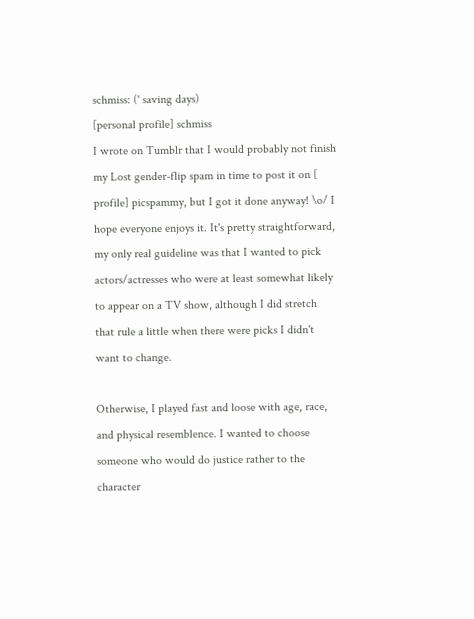schmiss: (' saving days)
[personal profile] schmiss
I wrote on Tumblr that I would probably not finish my Lost gender-flip spam in time to post it on [ profile] picspammy, but I got it done anyway! \o/ I hope everyone enjoys it. It's pretty straightforward, my only real guideline was that I wanted to pick actors/actresses who were at least somewhat likely to appear on a TV show, although I did stretch that rule a little when there were picks I didn't want to change.

Otherwise, I played fast and loose with age, race, and physical resemblence. I wanted to choose someone who would do justice rather to the character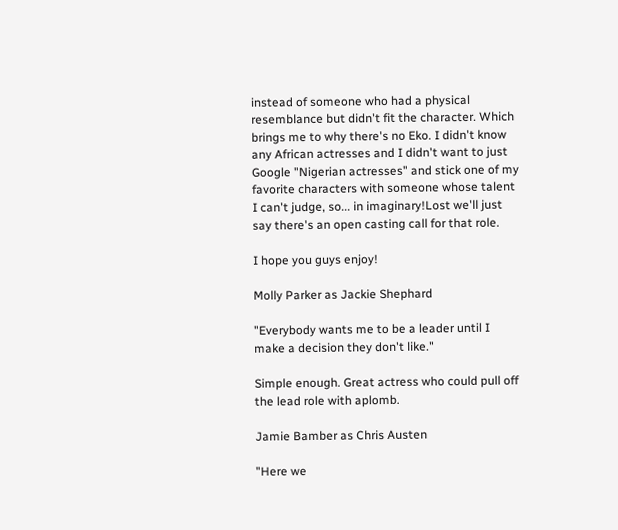instead of someone who had a physical resemblance but didn't fit the character. Which brings me to why there's no Eko. I didn't know any African actresses and I didn't want to just Google "Nigerian actresses" and stick one of my favorite characters with someone whose talent I can't judge, so... in imaginary!Lost we'll just say there's an open casting call for that role.

I hope you guys enjoy!

Molly Parker as Jackie Shephard

"Everybody wants me to be a leader until I make a decision they don't like."

Simple enough. Great actress who could pull off the lead role with aplomb.

Jamie Bamber as Chris Austen

"Here we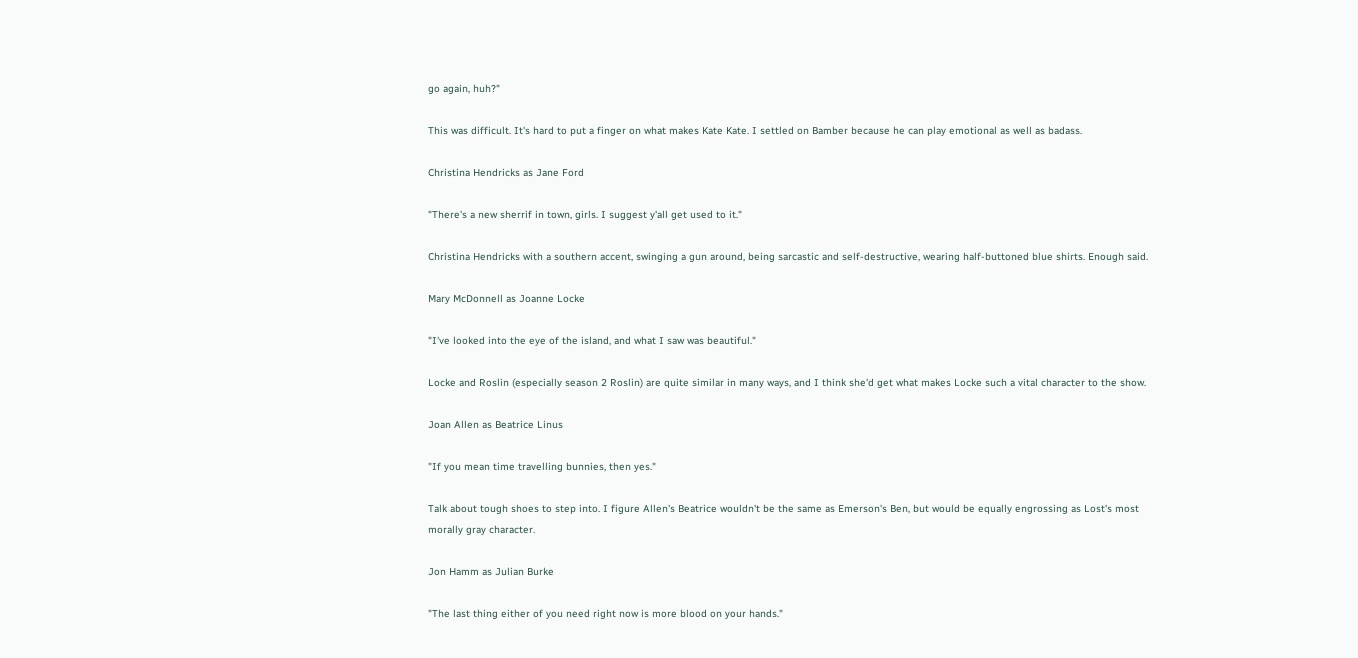go again, huh?"

This was difficult. It's hard to put a finger on what makes Kate Kate. I settled on Bamber because he can play emotional as well as badass.

Christina Hendricks as Jane Ford

"There's a new sherrif in town, girls. I suggest y'all get used to it."

Christina Hendricks with a southern accent, swinging a gun around, being sarcastic and self-destructive, wearing half-buttoned blue shirts. Enough said.

Mary McDonnell as Joanne Locke

"I've looked into the eye of the island, and what I saw was beautiful."

Locke and Roslin (especially season 2 Roslin) are quite similar in many ways, and I think she'd get what makes Locke such a vital character to the show.

Joan Allen as Beatrice Linus

"If you mean time travelling bunnies, then yes."

Talk about tough shoes to step into. I figure Allen's Beatrice wouldn't be the same as Emerson's Ben, but would be equally engrossing as Lost's most morally gray character.

Jon Hamm as Julian Burke

"The last thing either of you need right now is more blood on your hands."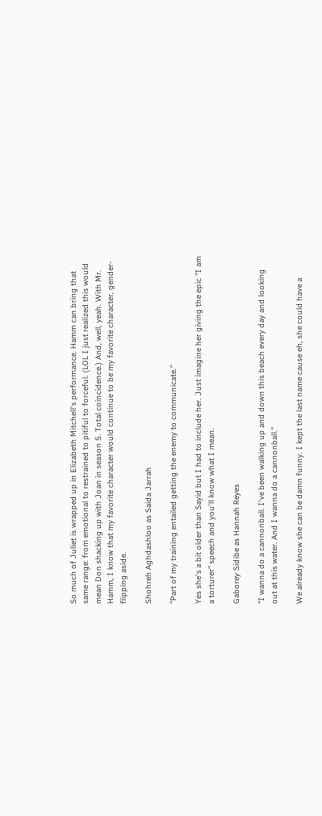So much of Juliet is wrapped up in Elizabeth Mitchell's performance. Hamm can bring that same range: from emotional to restrained to pitiful to forceful. (LOL I just realized this would mean Don shacking up with Joan in season 5. Total coincidence.) And, well, yeah. With Mr. Hamm, I know that my favorite character would continue to be my favorite character, gender-flipping aside.

Shohreh Aghdashloo as Saida Jarrah

"Part of my training entailed getting the enemy to communicate."

Yes she's a bit older than Sayid but I had to include her. Just imagine her giving the epic "I am a torturer" speech and you'll know what I mean.

Gaborey Sidibe as Hannah Reyes

"I wanna do a cannonball. I've been walking up and down this beach every day and looking out at this water. And I wanna do a cannonball."

We already know she can be damn funny. I kept the last name cause eh, she could have a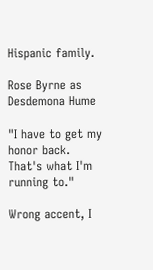Hispanic family.

Rose Byrne as Desdemona Hume

"I have to get my honor back. That's what I'm running to."

Wrong accent, I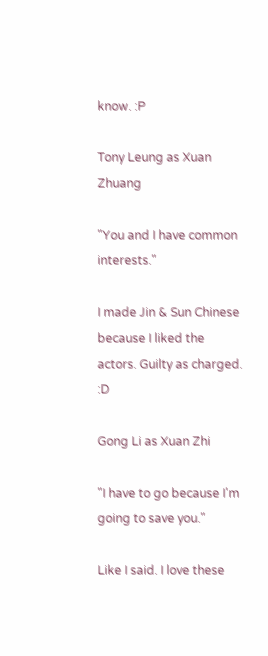know. :P

Tony Leung as Xuan Zhuang

"You and I have common interests."

I made Jin & Sun Chinese because I liked the actors. Guilty as charged. :D

Gong Li as Xuan Zhi

"I have to go because I'm going to save you."

Like I said. I love these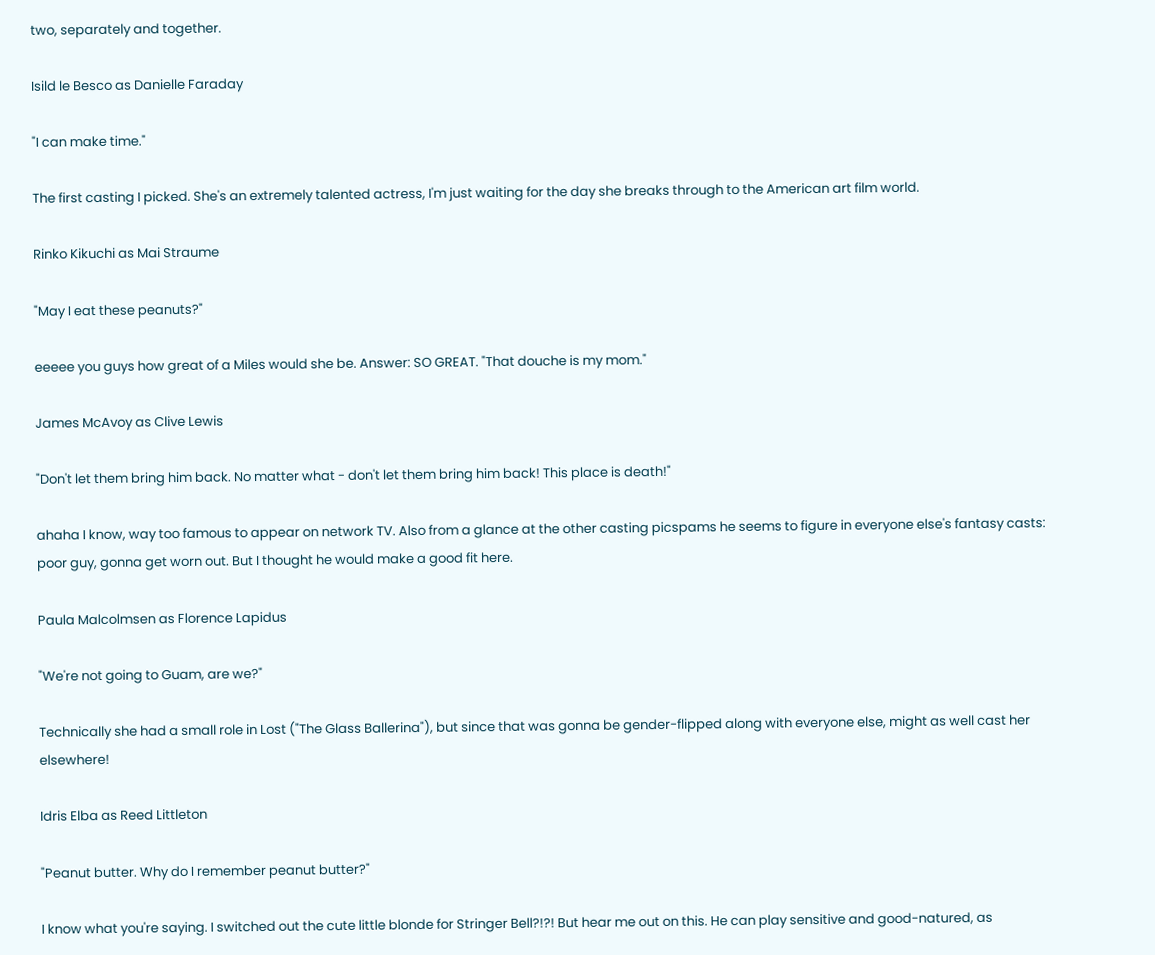two, separately and together.

Isild le Besco as Danielle Faraday

"I can make time."

The first casting I picked. She's an extremely talented actress, I'm just waiting for the day she breaks through to the American art film world.

Rinko Kikuchi as Mai Straume

"May I eat these peanuts?"

eeeee you guys how great of a Miles would she be. Answer: SO GREAT. "That douche is my mom."

James McAvoy as Clive Lewis

"Don't let them bring him back. No matter what - don't let them bring him back! This place is death!"

ahaha I know, way too famous to appear on network TV. Also from a glance at the other casting picspams he seems to figure in everyone else's fantasy casts: poor guy, gonna get worn out. But I thought he would make a good fit here.

Paula Malcolmsen as Florence Lapidus

"We're not going to Guam, are we?"

Technically she had a small role in Lost ("The Glass Ballerina"), but since that was gonna be gender-flipped along with everyone else, might as well cast her elsewhere!

Idris Elba as Reed Littleton

"Peanut butter. Why do I remember peanut butter?"

I know what you're saying. I switched out the cute little blonde for Stringer Bell?!?! But hear me out on this. He can play sensitive and good-natured, as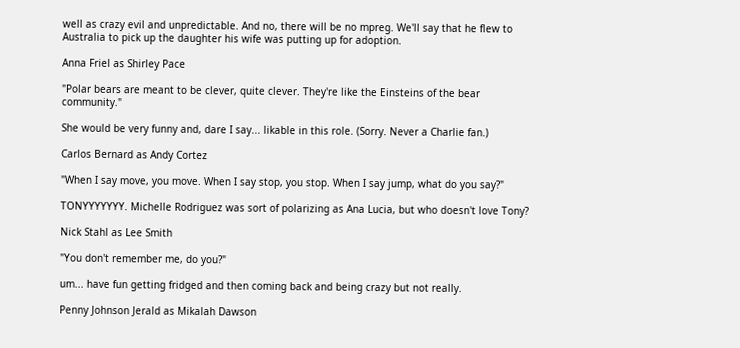well as crazy evil and unpredictable. And no, there will be no mpreg. We'll say that he flew to Australia to pick up the daughter his wife was putting up for adoption.

Anna Friel as Shirley Pace

"Polar bears are meant to be clever, quite clever. They're like the Einsteins of the bear community."

She would be very funny and, dare I say... likable in this role. (Sorry. Never a Charlie fan.)

Carlos Bernard as Andy Cortez

"When I say move, you move. When I say stop, you stop. When I say jump, what do you say?"

TONYYYYYYY. Michelle Rodriguez was sort of polarizing as Ana Lucia, but who doesn't love Tony?

Nick Stahl as Lee Smith

"You don't remember me, do you?"

um... have fun getting fridged and then coming back and being crazy but not really.

Penny Johnson Jerald as Mikalah Dawson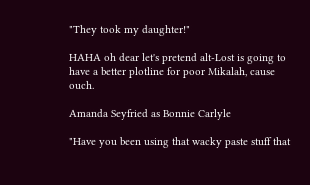"They took my daughter!"

HAHA oh dear let's pretend alt-Lost is going to have a better plotline for poor Mikalah, cause ouch.

Amanda Seyfried as Bonnie Carlyle

"Have you been using that wacky paste stuff that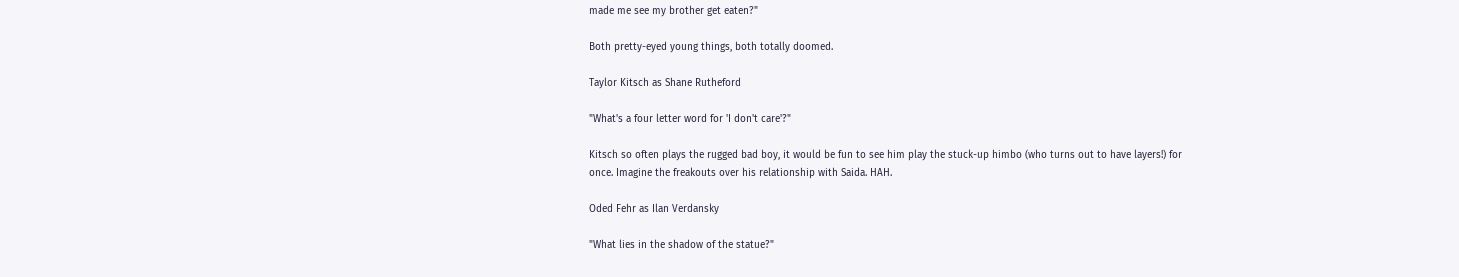made me see my brother get eaten?"

Both pretty-eyed young things, both totally doomed.

Taylor Kitsch as Shane Rutheford

"What's a four letter word for 'I don't care'?"

Kitsch so often plays the rugged bad boy, it would be fun to see him play the stuck-up himbo (who turns out to have layers!) for once. Imagine the freakouts over his relationship with Saida. HAH.

Oded Fehr as Ilan Verdansky

"What lies in the shadow of the statue?"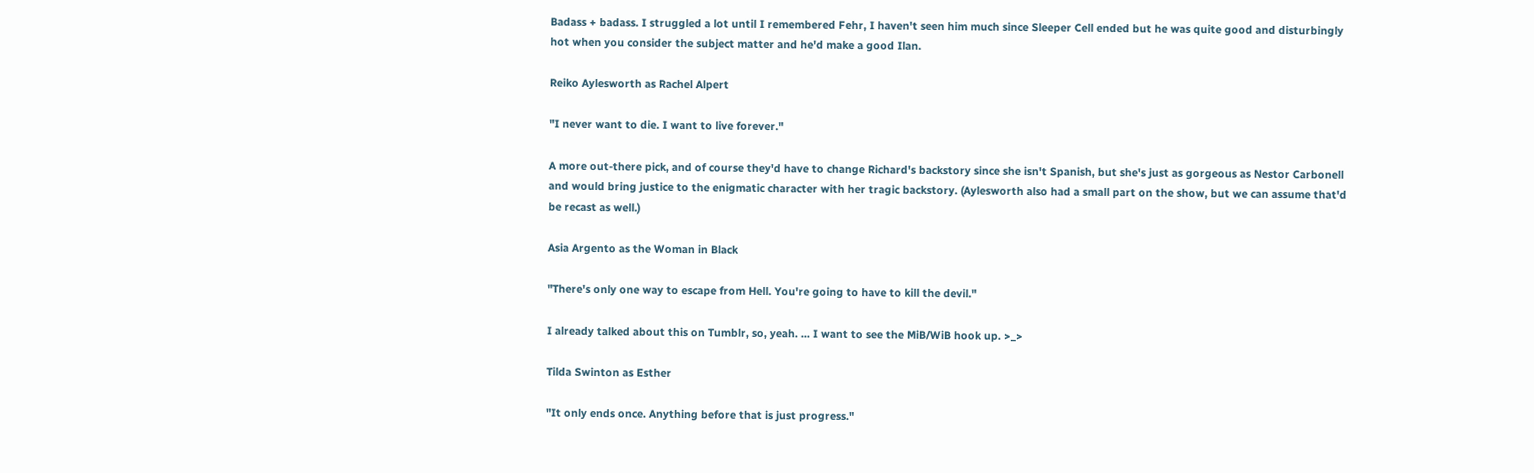Badass + badass. I struggled a lot until I remembered Fehr, I haven't seen him much since Sleeper Cell ended but he was quite good and disturbingly hot when you consider the subject matter and he'd make a good Ilan.

Reiko Aylesworth as Rachel Alpert

"I never want to die. I want to live forever."

A more out-there pick, and of course they'd have to change Richard's backstory since she isn't Spanish, but she's just as gorgeous as Nestor Carbonell and would bring justice to the enigmatic character with her tragic backstory. (Aylesworth also had a small part on the show, but we can assume that'd be recast as well.)

Asia Argento as the Woman in Black

"There's only one way to escape from Hell. You're going to have to kill the devil."

I already talked about this on Tumblr, so, yeah. ... I want to see the MiB/WiB hook up. >_>

Tilda Swinton as Esther

"It only ends once. Anything before that is just progress."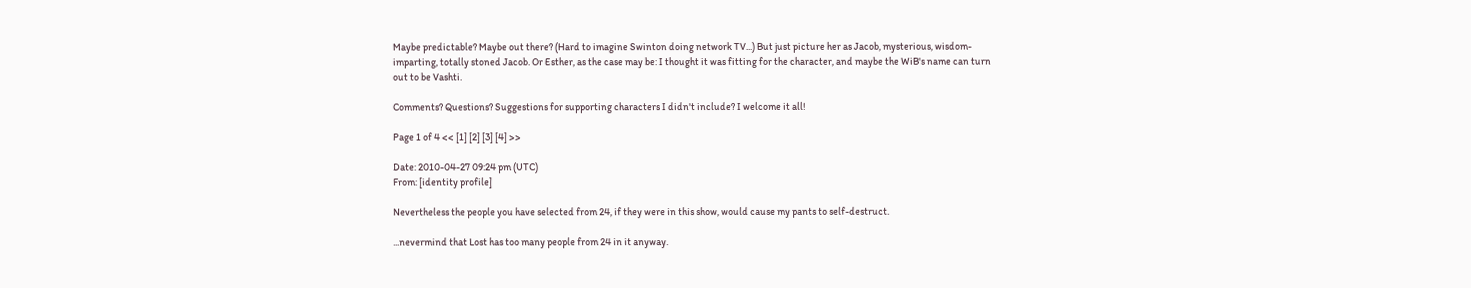Maybe predictable? Maybe out there? (Hard to imagine Swinton doing network TV...) But just picture her as Jacob, mysterious, wisdom-imparting, totally stoned Jacob. Or Esther, as the case may be: I thought it was fitting for the character, and maybe the WiB's name can turn out to be Vashti.

Comments? Questions? Suggestions for supporting characters I didn't include? I welcome it all!

Page 1 of 4 << [1] [2] [3] [4] >>

Date: 2010-04-27 09:24 pm (UTC)
From: [identity profile]

Nevertheless the people you have selected from 24, if they were in this show, would cause my pants to self-destruct.

...nevermind that Lost has too many people from 24 in it anyway.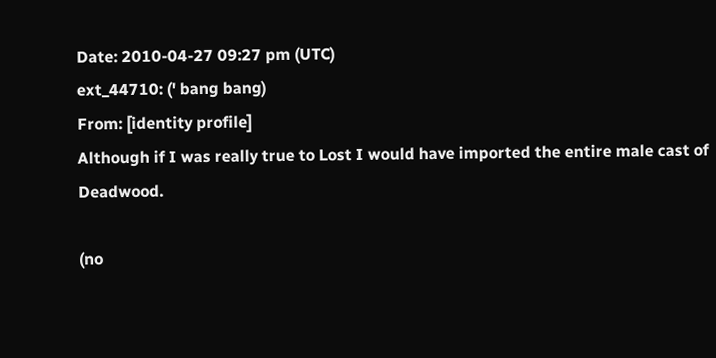Date: 2010-04-27 09:27 pm (UTC)
ext_44710: (' bang bang)
From: [identity profile]
Although if I was really true to Lost I would have imported the entire male cast of Deadwood.

(no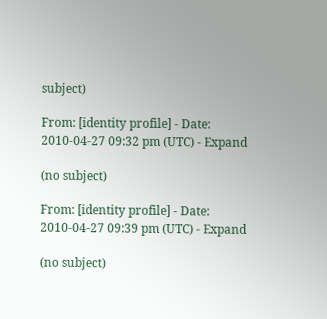subject)

From: [identity profile] - Date: 2010-04-27 09:32 pm (UTC) - Expand

(no subject)

From: [identity profile] - Date: 2010-04-27 09:39 pm (UTC) - Expand

(no subject)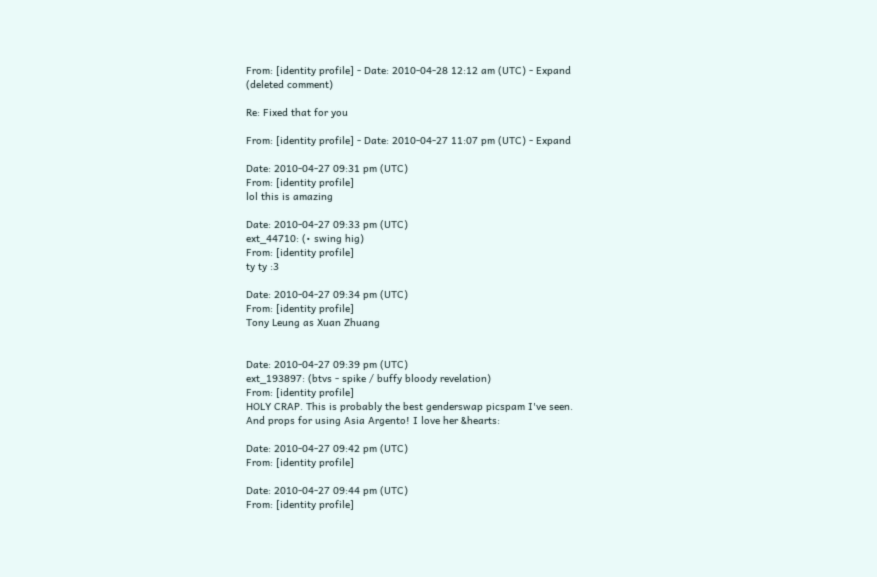From: [identity profile] - Date: 2010-04-28 12:12 am (UTC) - Expand
(deleted comment)

Re: Fixed that for you

From: [identity profile] - Date: 2010-04-27 11:07 pm (UTC) - Expand

Date: 2010-04-27 09:31 pm (UTC)
From: [identity profile]
lol this is amazing

Date: 2010-04-27 09:33 pm (UTC)
ext_44710: (• swing hig)
From: [identity profile]
ty ty :3

Date: 2010-04-27 09:34 pm (UTC)
From: [identity profile]
Tony Leung as Xuan Zhuang


Date: 2010-04-27 09:39 pm (UTC)
ext_193897: (btvs - spike / buffy bloody revelation)
From: [identity profile]
HOLY CRAP. This is probably the best genderswap picspam I've seen.
And props for using Asia Argento! I love her &hearts:

Date: 2010-04-27 09:42 pm (UTC)
From: [identity profile]

Date: 2010-04-27 09:44 pm (UTC)
From: [identity profile]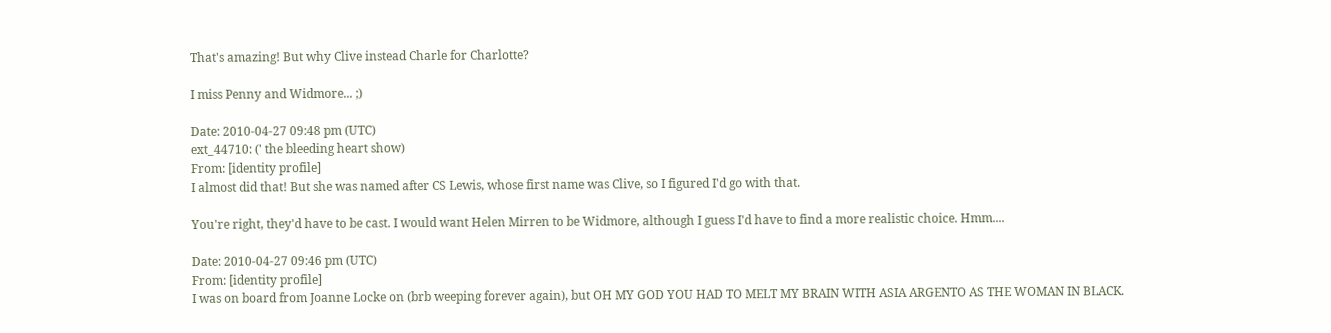That's amazing! But why Clive instead Charle for Charlotte?

I miss Penny and Widmore... ;)

Date: 2010-04-27 09:48 pm (UTC)
ext_44710: (' the bleeding heart show)
From: [identity profile]
I almost did that! But she was named after CS Lewis, whose first name was Clive, so I figured I'd go with that.

You're right, they'd have to be cast. I would want Helen Mirren to be Widmore, although I guess I'd have to find a more realistic choice. Hmm....

Date: 2010-04-27 09:46 pm (UTC)
From: [identity profile]
I was on board from Joanne Locke on (brb weeping forever again), but OH MY GOD YOU HAD TO MELT MY BRAIN WITH ASIA ARGENTO AS THE WOMAN IN BLACK.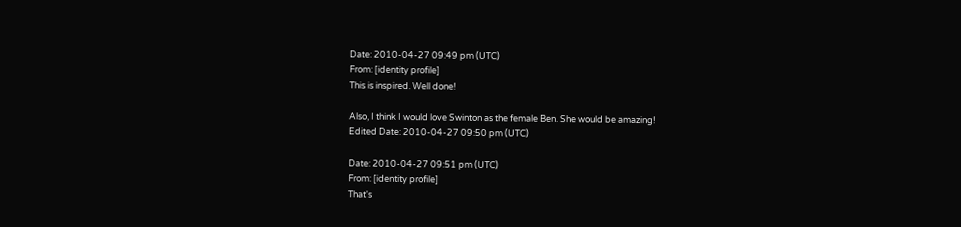Date: 2010-04-27 09:49 pm (UTC)
From: [identity profile]
This is inspired. Well done!

Also, I think I would love Swinton as the female Ben. She would be amazing!
Edited Date: 2010-04-27 09:50 pm (UTC)

Date: 2010-04-27 09:51 pm (UTC)
From: [identity profile]
That's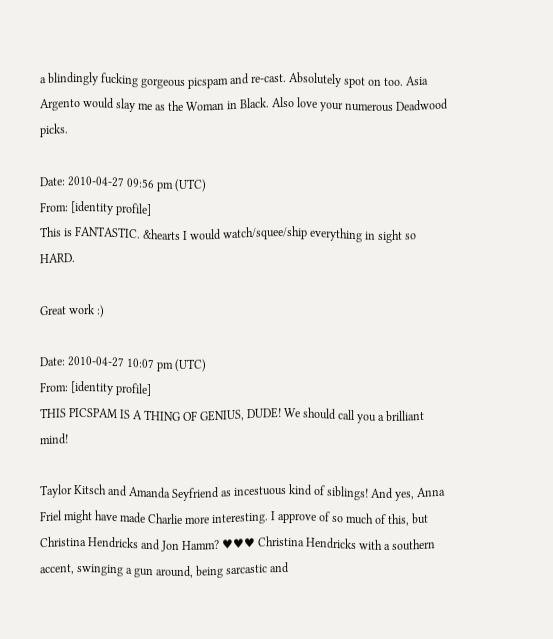a blindingly fucking gorgeous picspam and re-cast. Absolutely spot on too. Asia Argento would slay me as the Woman in Black. Also love your numerous Deadwood picks.

Date: 2010-04-27 09:56 pm (UTC)
From: [identity profile]
This is FANTASTIC. &hearts I would watch/squee/ship everything in sight so HARD.

Great work :)

Date: 2010-04-27 10:07 pm (UTC)
From: [identity profile]
THIS PICSPAM IS A THING OF GENIUS, DUDE! We should call you a brilliant mind!

Taylor Kitsch and Amanda Seyfriend as incestuous kind of siblings! And yes, Anna Friel might have made Charlie more interesting. I approve of so much of this, but Christina Hendricks and Jon Hamm? ♥♥♥ Christina Hendricks with a southern accent, swinging a gun around, being sarcastic and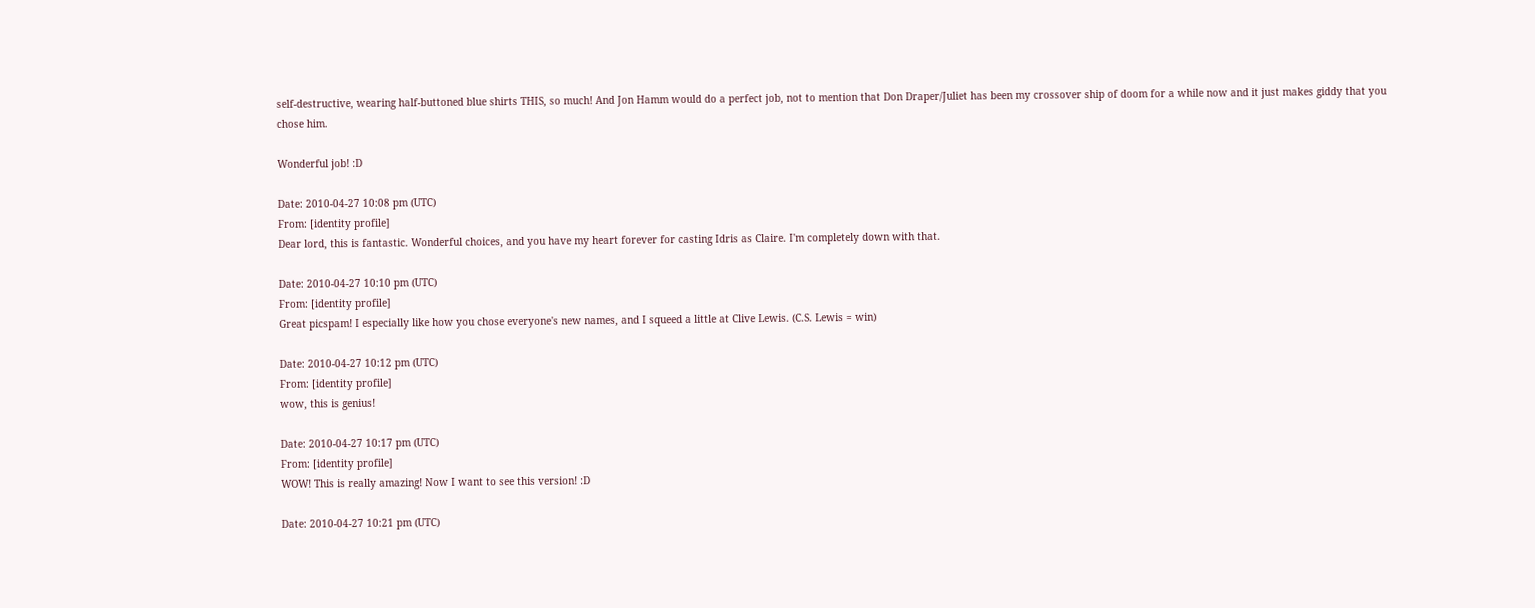self-destructive, wearing half-buttoned blue shirts THIS, so much! And Jon Hamm would do a perfect job, not to mention that Don Draper/Juliet has been my crossover ship of doom for a while now and it just makes giddy that you chose him.

Wonderful job! :D

Date: 2010-04-27 10:08 pm (UTC)
From: [identity profile]
Dear lord, this is fantastic. Wonderful choices, and you have my heart forever for casting Idris as Claire. I'm completely down with that.

Date: 2010-04-27 10:10 pm (UTC)
From: [identity profile]
Great picspam! I especially like how you chose everyone's new names, and I squeed a little at Clive Lewis. (C.S. Lewis = win)

Date: 2010-04-27 10:12 pm (UTC)
From: [identity profile]
wow, this is genius!

Date: 2010-04-27 10:17 pm (UTC)
From: [identity profile]
WOW! This is really amazing! Now I want to see this version! :D

Date: 2010-04-27 10:21 pm (UTC)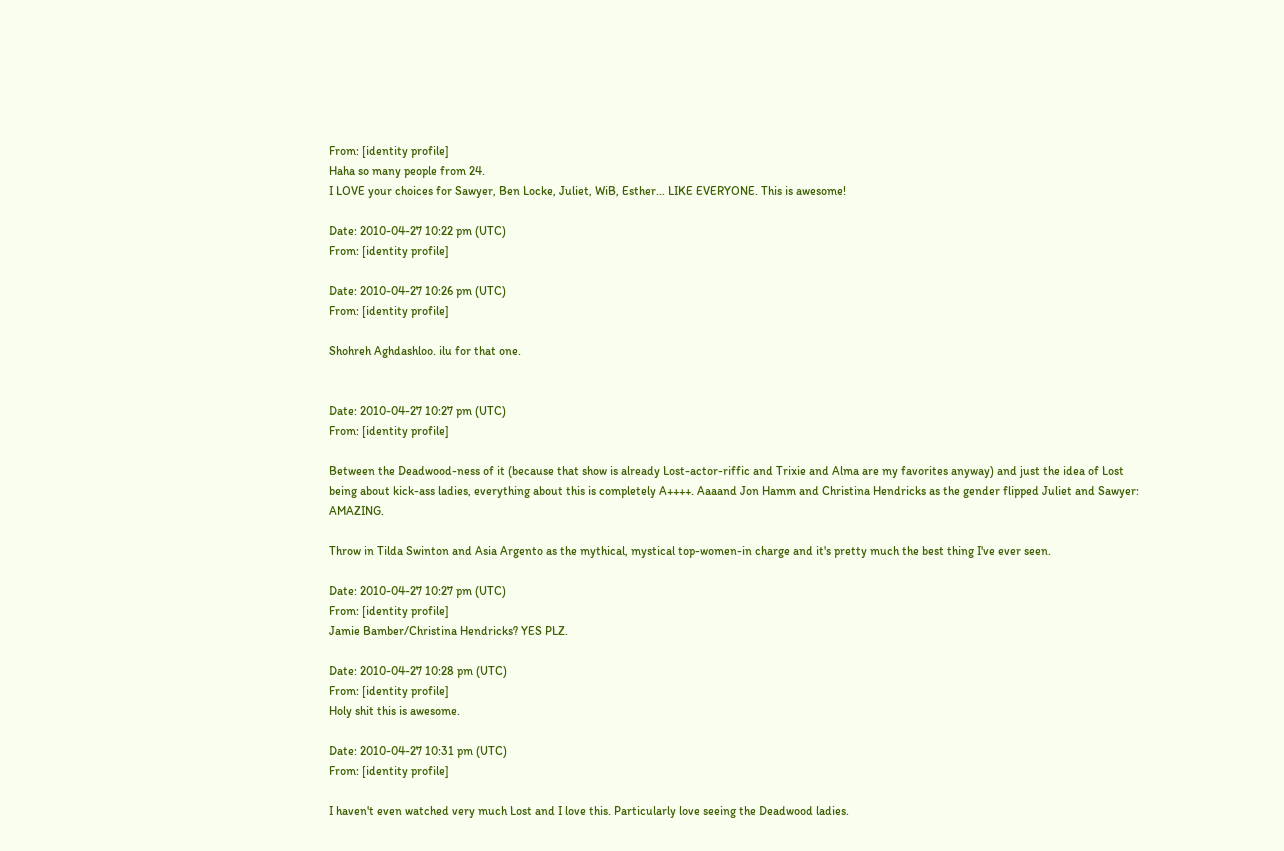From: [identity profile]
Haha so many people from 24.
I LOVE your choices for Sawyer, Ben Locke, Juliet, WiB, Esther... LIKE EVERYONE. This is awesome!

Date: 2010-04-27 10:22 pm (UTC)
From: [identity profile]

Date: 2010-04-27 10:26 pm (UTC)
From: [identity profile]

Shohreh Aghdashloo. ilu for that one.


Date: 2010-04-27 10:27 pm (UTC)
From: [identity profile]

Between the Deadwood-ness of it (because that show is already Lost-actor-riffic and Trixie and Alma are my favorites anyway) and just the idea of Lost being about kick-ass ladies, everything about this is completely A++++. Aaaand Jon Hamm and Christina Hendricks as the gender flipped Juliet and Sawyer: AMAZING.

Throw in Tilda Swinton and Asia Argento as the mythical, mystical top-women-in charge and it's pretty much the best thing I've ever seen.

Date: 2010-04-27 10:27 pm (UTC)
From: [identity profile]
Jamie Bamber/Christina Hendricks? YES PLZ.

Date: 2010-04-27 10:28 pm (UTC)
From: [identity profile]
Holy shit this is awesome.

Date: 2010-04-27 10:31 pm (UTC)
From: [identity profile]

I haven't even watched very much Lost and I love this. Particularly love seeing the Deadwood ladies.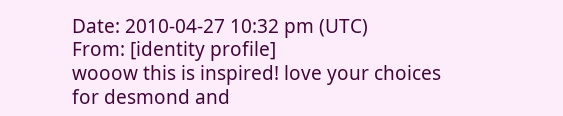Date: 2010-04-27 10:32 pm (UTC)
From: [identity profile]
wooow this is inspired! love your choices for desmond and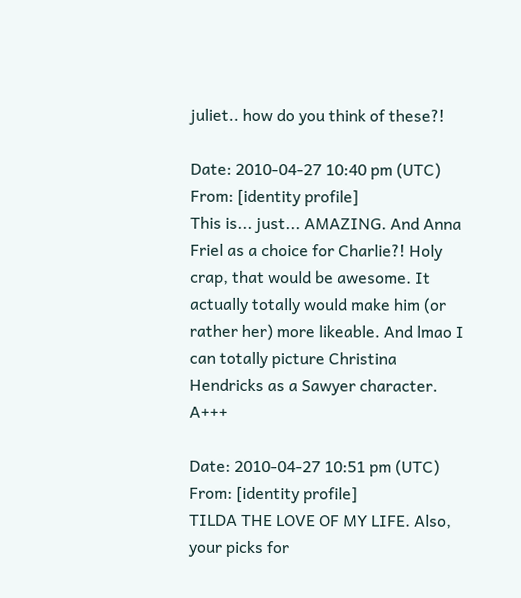juliet.. how do you think of these?!

Date: 2010-04-27 10:40 pm (UTC)
From: [identity profile]
This is... just... AMAZING. And Anna Friel as a choice for Charlie?! Holy crap, that would be awesome. It actually totally would make him (or rather her) more likeable. And lmao I can totally picture Christina Hendricks as a Sawyer character. A+++

Date: 2010-04-27 10:51 pm (UTC)
From: [identity profile]
TILDA THE LOVE OF MY LIFE. Also, your picks for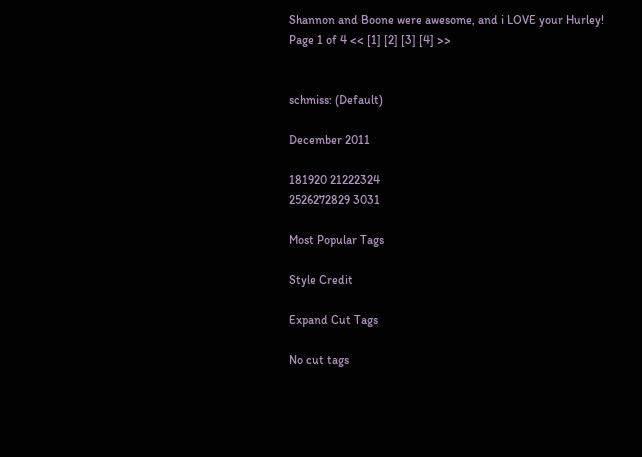Shannon and Boone were awesome, and i LOVE your Hurley!
Page 1 of 4 << [1] [2] [3] [4] >>


schmiss: (Default)

December 2011

181920 21222324
2526272829 3031

Most Popular Tags

Style Credit

Expand Cut Tags

No cut tags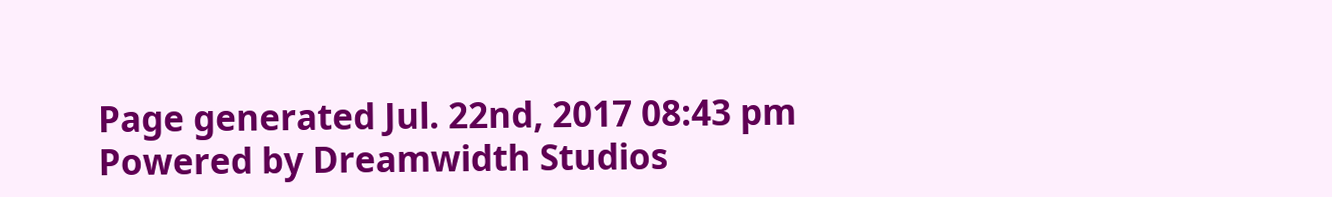Page generated Jul. 22nd, 2017 08:43 pm
Powered by Dreamwidth Studios